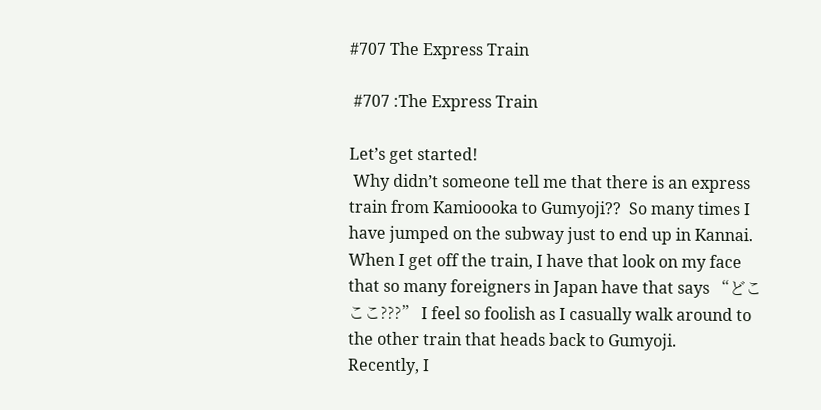#707 The Express Train

 #707 :The Express Train

Let’s get started!
 Why didn’t someone tell me that there is an express train from Kamioooka to Gumyoji??  So many times I have jumped on the subway just to end up in Kannai.  When I get off the train, I have that look on my face that so many foreigners in Japan have that says “どこここ???” I feel so foolish as I casually walk around to the other train that heads back to Gumyoji.
Recently, I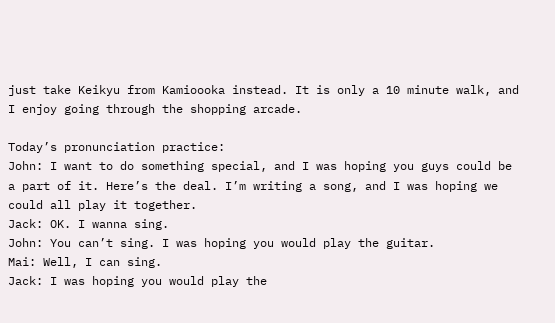just take Keikyu from Kamioooka instead. It is only a 10 minute walk, and I enjoy going through the shopping arcade.

Today’s pronunciation practice:
John: I want to do something special, and I was hoping you guys could be a part of it. Here’s the deal. I’m writing a song, and I was hoping we could all play it together.
Jack: OK. I wanna sing.
John: You can’t sing. I was hoping you would play the guitar.
Mai: Well, I can sing.
Jack: I was hoping you would play the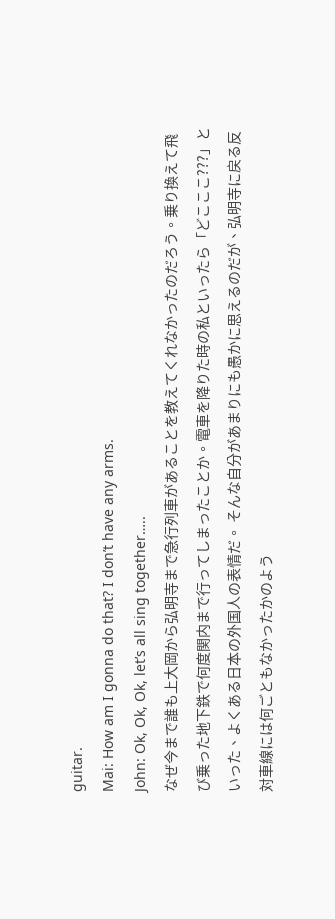guitar.
Mai: How am I gonna do that? I don’t have any arms.
John: Ok, Ok, Ok, let’s all sing together…..
なぜ今まで誰も上大岡から弘明寺まで急行列車があることを教えてくれなかったのだろう。乗り換えて飛び乗った地下鉄で何度関内まで行ってしまったことか。電車を降りた時の私といったら「どこここ???」といった、よくある日本の外国人の表情だ。 そんな自分があまりにも愚かに思えるのだが、弘明寺に戻る反対車線には何ごともなかったかのよう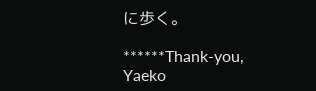に歩く。

******Thank-you, Yaeko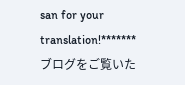san for your translation!*******
ブログをご覧いた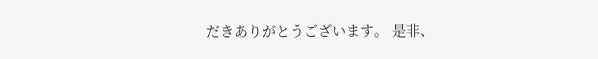だきありがとうございます。 是非、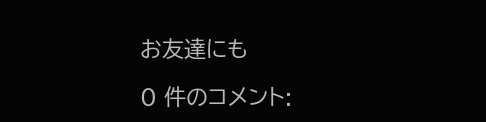お友達にも

0 件のコメント: